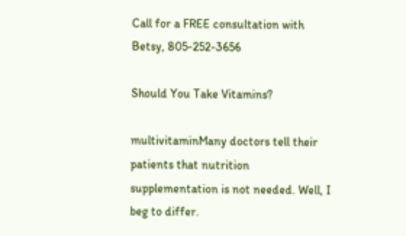Call for a FREE consultation with Betsy, 805-252-3656

Should You Take Vitamins?

multivitaminMany doctors tell their patients that nutrition supplementation is not needed. Well, I beg to differ.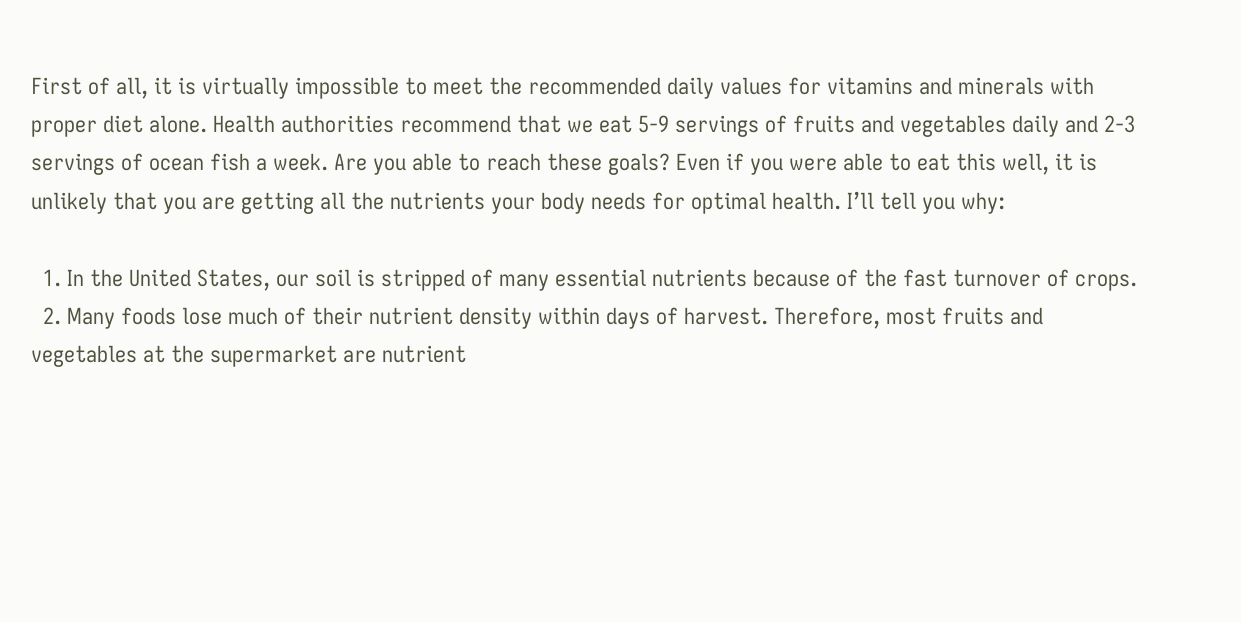First of all, it is virtually impossible to meet the recommended daily values for vitamins and minerals with proper diet alone. Health authorities recommend that we eat 5-9 servings of fruits and vegetables daily and 2-3 servings of ocean fish a week. Are you able to reach these goals? Even if you were able to eat this well, it is unlikely that you are getting all the nutrients your body needs for optimal health. I’ll tell you why:

  1. In the United States, our soil is stripped of many essential nutrients because of the fast turnover of crops.
  2. Many foods lose much of their nutrient density within days of harvest. Therefore, most fruits and vegetables at the supermarket are nutrient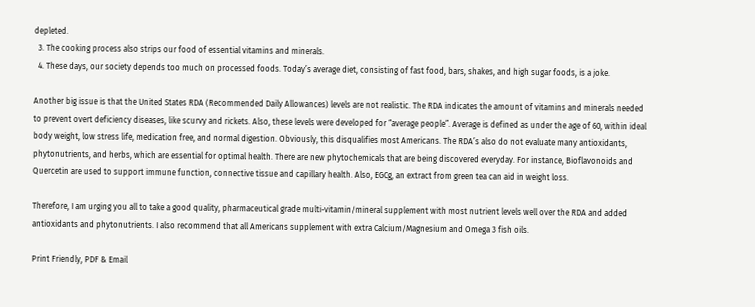depleted.
  3. The cooking process also strips our food of essential vitamins and minerals.
  4. These days, our society depends too much on processed foods. Today’s average diet, consisting of fast food, bars, shakes, and high sugar foods, is a joke.

Another big issue is that the United States RDA (Recommended Daily Allowances) levels are not realistic. The RDA indicates the amount of vitamins and minerals needed to prevent overt deficiency diseases, like scurvy and rickets. Also, these levels were developed for “average people”. Average is defined as under the age of 60, within ideal body weight, low stress life, medication free, and normal digestion. Obviously, this disqualifies most Americans. The RDA’s also do not evaluate many antioxidants, phytonutrients, and herbs, which are essential for optimal health. There are new phytochemicals that are being discovered everyday. For instance, Bioflavonoids and Quercetin are used to support immune function, connective tissue and capillary health. Also, EGCg, an extract from green tea can aid in weight loss.

Therefore, I am urging you all to take a good quality, pharmaceutical grade multi-vitamin/mineral supplement with most nutrient levels well over the RDA and added antioxidants and phytonutrients. I also recommend that all Americans supplement with extra Calcium/Magnesium and Omega 3 fish oils.

Print Friendly, PDF & Email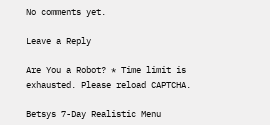No comments yet.

Leave a Reply

Are You a Robot? * Time limit is exhausted. Please reload CAPTCHA.

Betsys 7-Day Realistic Menu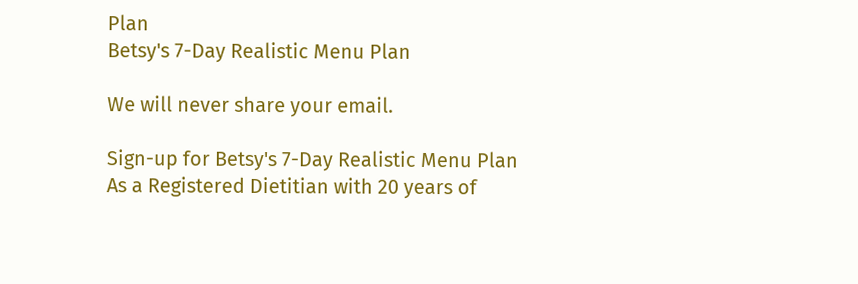Plan
Betsy's 7-Day Realistic Menu Plan

We will never share your email.

Sign-up for Betsy's 7-Day Realistic Menu Plan
As a Registered Dietitian with 20 years of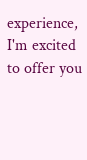experience, I'm excited to offer you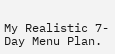My Realistic 7-Day Menu Plan.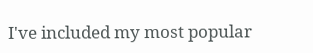I've included my most popular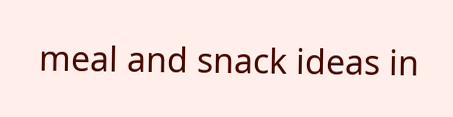meal and snack ideas in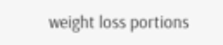weight loss portions